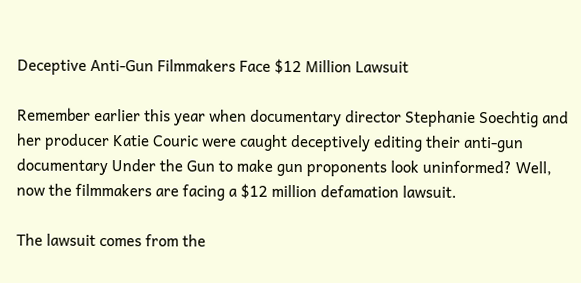Deceptive Anti-Gun Filmmakers Face $12 Million Lawsuit

Remember earlier this year when documentary director Stephanie Soechtig and her producer Katie Couric were caught deceptively editing their anti-gun documentary Under the Gun to make gun proponents look uninformed? Well, now the filmmakers are facing a $12 million defamation lawsuit.

The lawsuit comes from the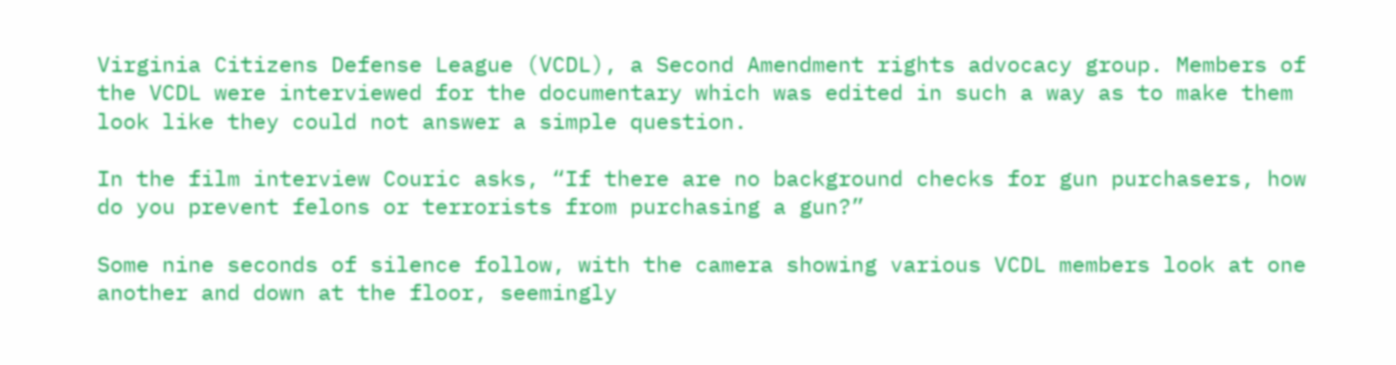Virginia Citizens Defense League (VCDL), a Second Amendment rights advocacy group. Members of the VCDL were interviewed for the documentary which was edited in such a way as to make them look like they could not answer a simple question.

In the film interview Couric asks, “If there are no background checks for gun purchasers, how do you prevent felons or terrorists from purchasing a gun?”

Some nine seconds of silence follow, with the camera showing various VCDL members look at one another and down at the floor, seemingly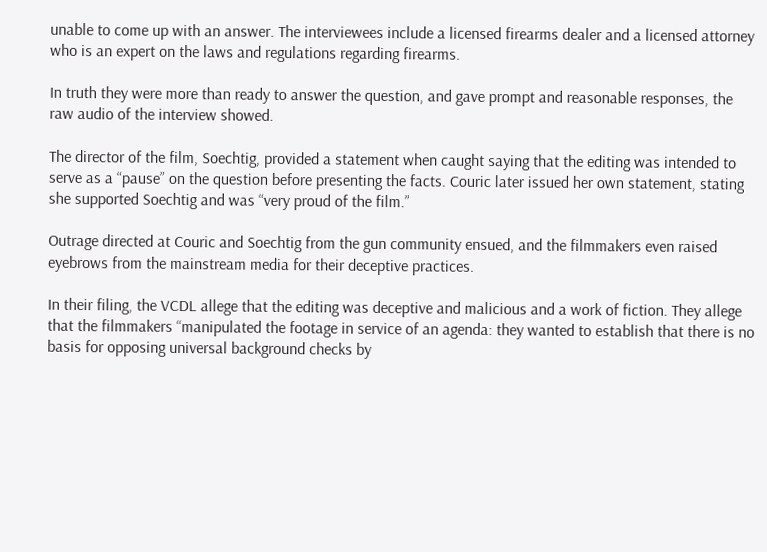unable to come up with an answer. The interviewees include a licensed firearms dealer and a licensed attorney who is an expert on the laws and regulations regarding firearms.

In truth they were more than ready to answer the question, and gave prompt and reasonable responses, the raw audio of the interview showed.

The director of the film, Soechtig, provided a statement when caught saying that the editing was intended to serve as a “pause” on the question before presenting the facts. Couric later issued her own statement, stating she supported Soechtig and was “very proud of the film.”

Outrage directed at Couric and Soechtig from the gun community ensued, and the filmmakers even raised eyebrows from the mainstream media for their deceptive practices.

In their filing, the VCDL allege that the editing was deceptive and malicious and a work of fiction. They allege that the filmmakers “manipulated the footage in service of an agenda: they wanted to establish that there is no basis for opposing universal background checks by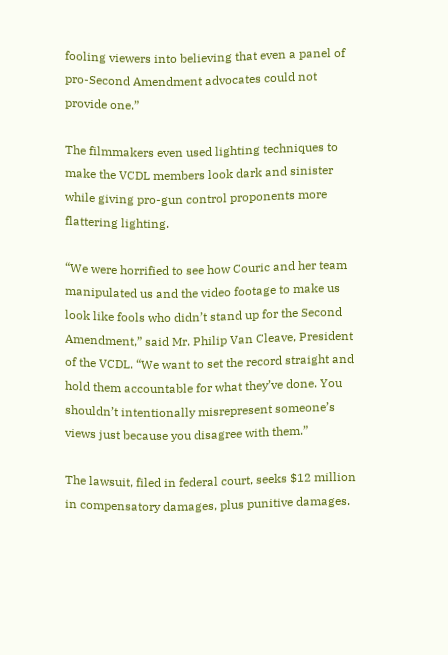fooling viewers into believing that even a panel of pro-Second Amendment advocates could not provide one.”

The filmmakers even used lighting techniques to make the VCDL members look dark and sinister while giving pro-gun control proponents more flattering lighting.

“We were horrified to see how Couric and her team manipulated us and the video footage to make us look like fools who didn’t stand up for the Second Amendment,” said Mr. Philip Van Cleave, President of the VCDL. “We want to set the record straight and hold them accountable for what they’ve done. You shouldn’t intentionally misrepresent someone’s views just because you disagree with them.”

The lawsuit, filed in federal court, seeks $12 million in compensatory damages, plus punitive damages.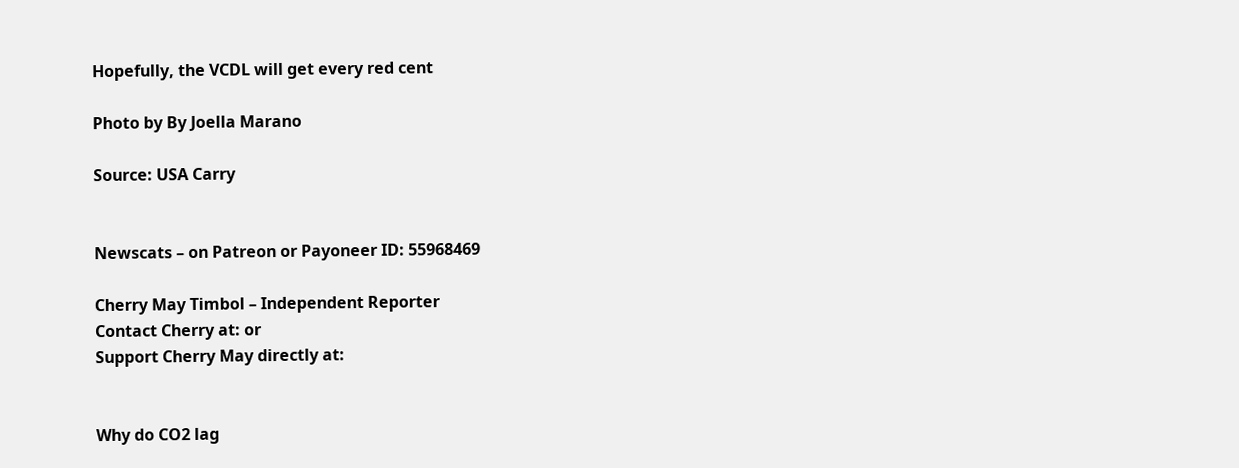Hopefully, the VCDL will get every red cent

Photo by By Joella Marano

Source: USA Carry


Newscats – on Patreon or Payoneer ID: 55968469

Cherry May Timbol – Independent Reporter
Contact Cherry at: or
Support Cherry May directly at:


Why do CO2 lag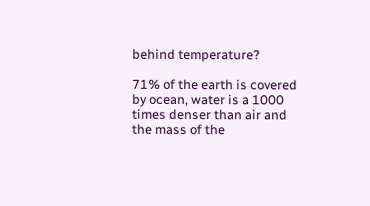behind temperature?

71% of the earth is covered by ocean, water is a 1000 times denser than air and the mass of the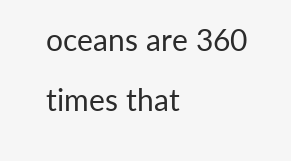oceans are 360 times that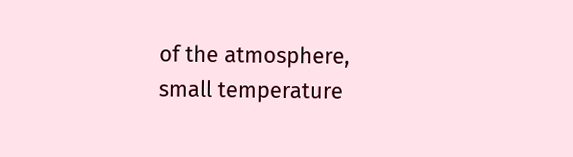of the atmosphere, small temperature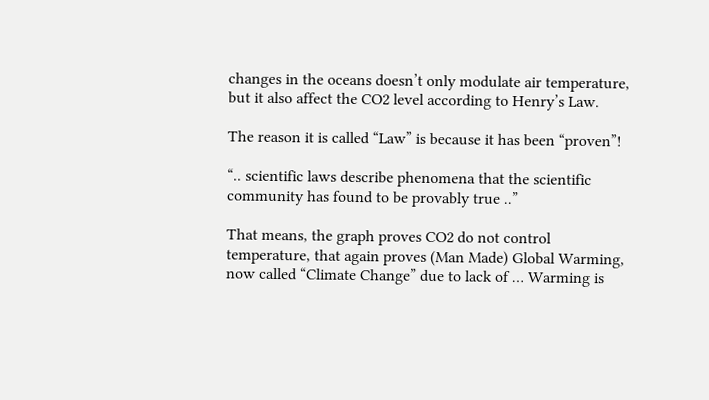changes in the oceans doesn’t only modulate air temperature, but it also affect the CO2 level according to Henry’s Law.

The reason it is called “Law” is because it has been “proven”!

“.. scientific laws describe phenomena that the scientific community has found to be provably true ..”

That means, the graph proves CO2 do not control temperature, that again proves (Man Made) Global Warming, now called “Climate Change” due to lack of … Warming is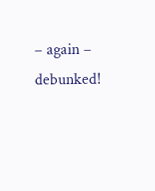– again – debunked!